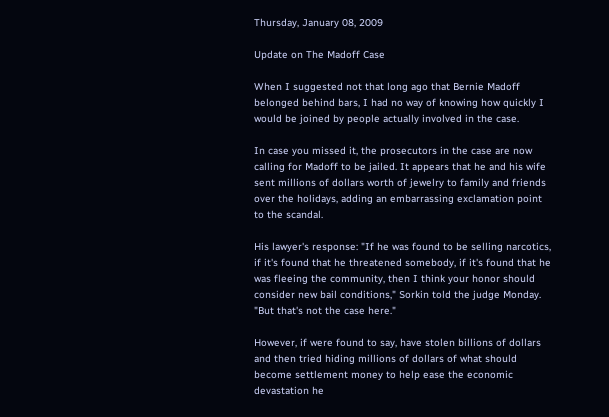Thursday, January 08, 2009

Update on The Madoff Case

When I suggested not that long ago that Bernie Madoff belonged behind bars, I had no way of knowing how quickly I would be joined by people actually involved in the case.

In case you missed it, the prosecutors in the case are now calling for Madoff to be jailed. It appears that he and his wife sent millions of dollars worth of jewelry to family and friends over the holidays, adding an embarrassing exclamation point to the scandal.

His lawyer's response: "If he was found to be selling narcotics, if it's found that he threatened somebody, if it's found that he was fleeing the community, then I think your honor should consider new bail conditions," Sorkin told the judge Monday. "But that's not the case here."

However, if were found to say, have stolen billions of dollars and then tried hiding millions of dollars of what should become settlement money to help ease the economic devastation he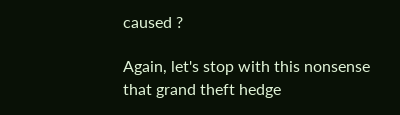caused ?

Again, let's stop with this nonsense that grand theft hedge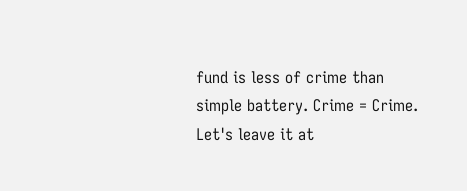fund is less of crime than simple battery. Crime = Crime. Let's leave it at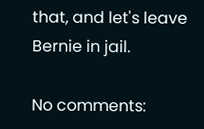that, and let's leave Bernie in jail.

No comments: